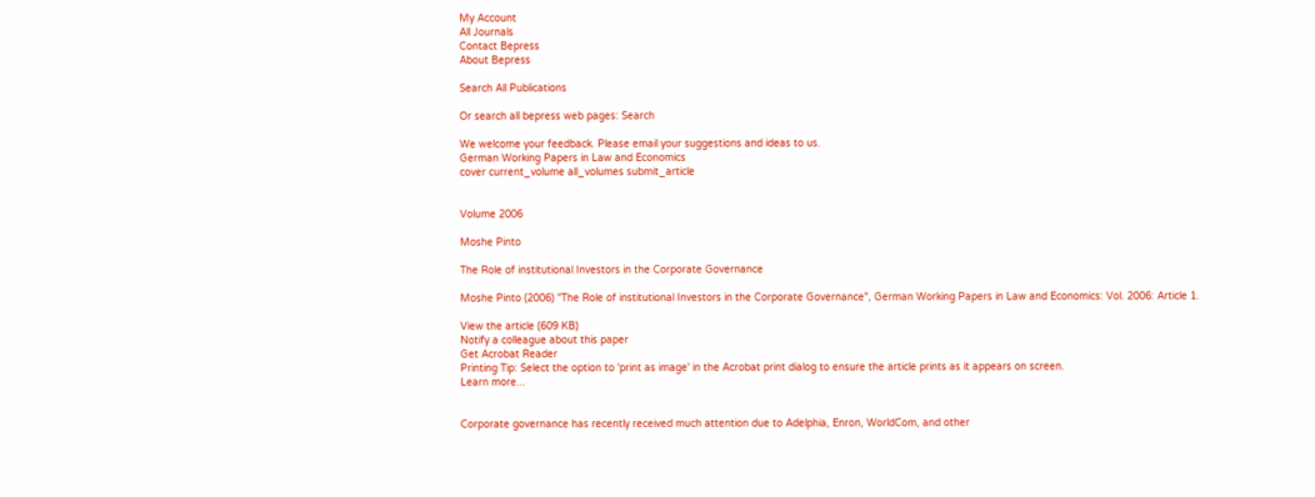My Account
All Journals
Contact Bepress
About Bepress

Search All Publications

Or search all bepress web pages: Search

We welcome your feedback. Please email your suggestions and ideas to us.
German Working Papers in Law and Economics
cover current_volume all_volumes submit_article


Volume 2006

Moshe Pinto

The Role of institutional Investors in the Corporate Governance

Moshe Pinto (2006) "The Role of institutional Investors in the Corporate Governance", German Working Papers in Law and Economics: Vol. 2006: Article 1.

View the article (609 KB)
Notify a colleague about this paper
Get Acrobat Reader
Printing Tip: Select the option to 'print as image' in the Acrobat print dialog to ensure the article prints as it appears on screen.
Learn more...


Corporate governance has recently received much attention due to Adelphia, Enron, WorldCom, and other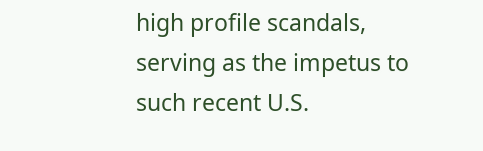high profile scandals, serving as the impetus to such recent U.S.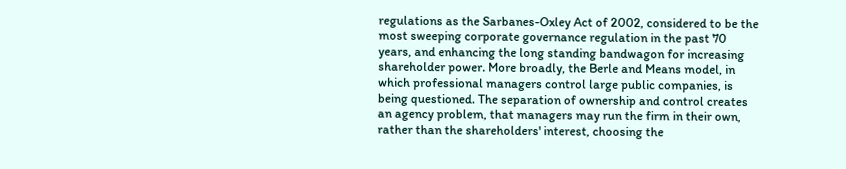regulations as the Sarbanes-Oxley Act of 2002, considered to be the most sweeping corporate governance regulation in the past 70 years, and enhancing the long standing bandwagon for increasing shareholder power. More broadly, the Berle and Means model, in which professional managers control large public companies, is being questioned. The separation of ownership and control creates an agency problem, that managers may run the firm in their own, rather than the shareholders' interest, choosing the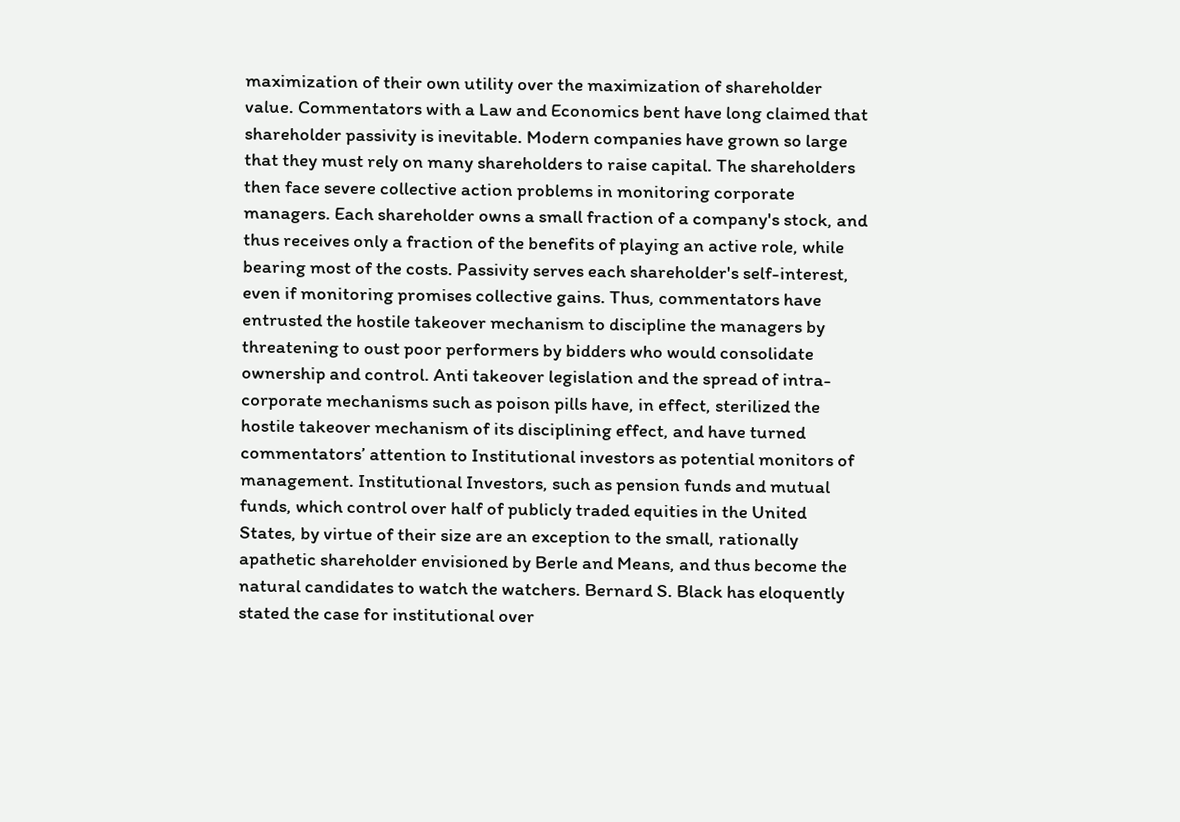maximization of their own utility over the maximization of shareholder value. Commentators with a Law and Economics bent have long claimed that shareholder passivity is inevitable. Modern companies have grown so large that they must rely on many shareholders to raise capital. The shareholders then face severe collective action problems in monitoring corporate managers. Each shareholder owns a small fraction of a company's stock, and thus receives only a fraction of the benefits of playing an active role, while bearing most of the costs. Passivity serves each shareholder's self-interest, even if monitoring promises collective gains. Thus, commentators have entrusted the hostile takeover mechanism to discipline the managers by threatening to oust poor performers by bidders who would consolidate ownership and control. Anti takeover legislation and the spread of intra-corporate mechanisms such as poison pills have, in effect, sterilized the hostile takeover mechanism of its disciplining effect, and have turned commentators’ attention to Institutional investors as potential monitors of management. Institutional Investors, such as pension funds and mutual funds, which control over half of publicly traded equities in the United States, by virtue of their size are an exception to the small, rationally apathetic shareholder envisioned by Berle and Means, and thus become the natural candidates to watch the watchers. Bernard S. Black has eloquently stated the case for institutional over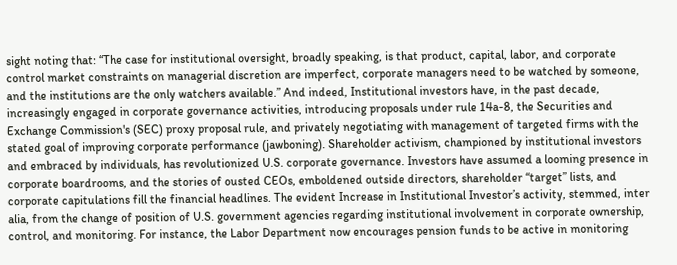sight noting that: “The case for institutional oversight, broadly speaking, is that product, capital, labor, and corporate control market constraints on managerial discretion are imperfect, corporate managers need to be watched by someone, and the institutions are the only watchers available.” And indeed, Institutional investors have, in the past decade, increasingly engaged in corporate governance activities, introducing proposals under rule 14a-8, the Securities and Exchange Commission's (SEC) proxy proposal rule, and privately negotiating with management of targeted firms with the stated goal of improving corporate performance (jawboning). Shareholder activism, championed by institutional investors and embraced by individuals, has revolutionized U.S. corporate governance. Investors have assumed a looming presence in corporate boardrooms, and the stories of ousted CEOs, emboldened outside directors, shareholder “target” lists, and corporate capitulations fill the financial headlines. The evident Increase in Institutional Investor’s activity, stemmed, inter alia, from the change of position of U.S. government agencies regarding institutional involvement in corporate ownership, control, and monitoring. For instance, the Labor Department now encourages pension funds to be active in monitoring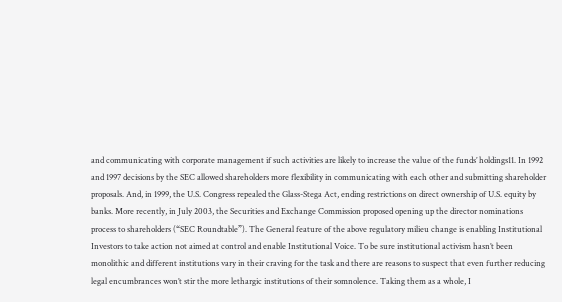and communicating with corporate management if such activities are likely to increase the value of the funds’ holdings11. In 1992 and 1997 decisions by the SEC allowed shareholders more flexibility in communicating with each other and submitting shareholder proposals. And, in 1999, the U.S. Congress repealed the Glass-Stega Act, ending restrictions on direct ownership of U.S. equity by banks. More recently, in July 2003, the Securities and Exchange Commission proposed opening up the director nominations process to shareholders (“SEC Roundtable”). The General feature of the above regulatory milieu change is enabling Institutional Investors to take action not aimed at control and enable Institutional Voice. To be sure institutional activism hasn’t been monolithic and different institutions vary in their craving for the task and there are reasons to suspect that even further reducing legal encumbrances won’t stir the more lethargic institutions of their somnolence. Taking them as a whole, I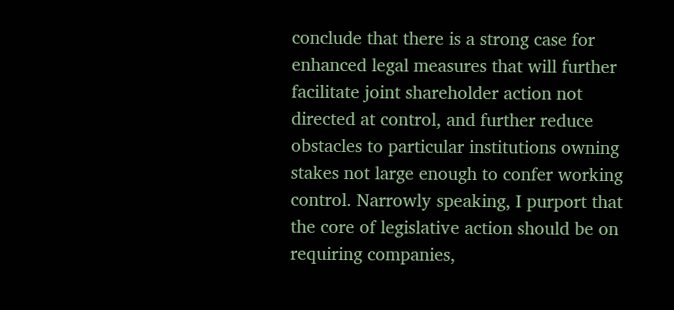conclude that there is a strong case for enhanced legal measures that will further facilitate joint shareholder action not directed at control, and further reduce obstacles to particular institutions owning stakes not large enough to confer working control. Narrowly speaking, I purport that the core of legislative action should be on requiring companies,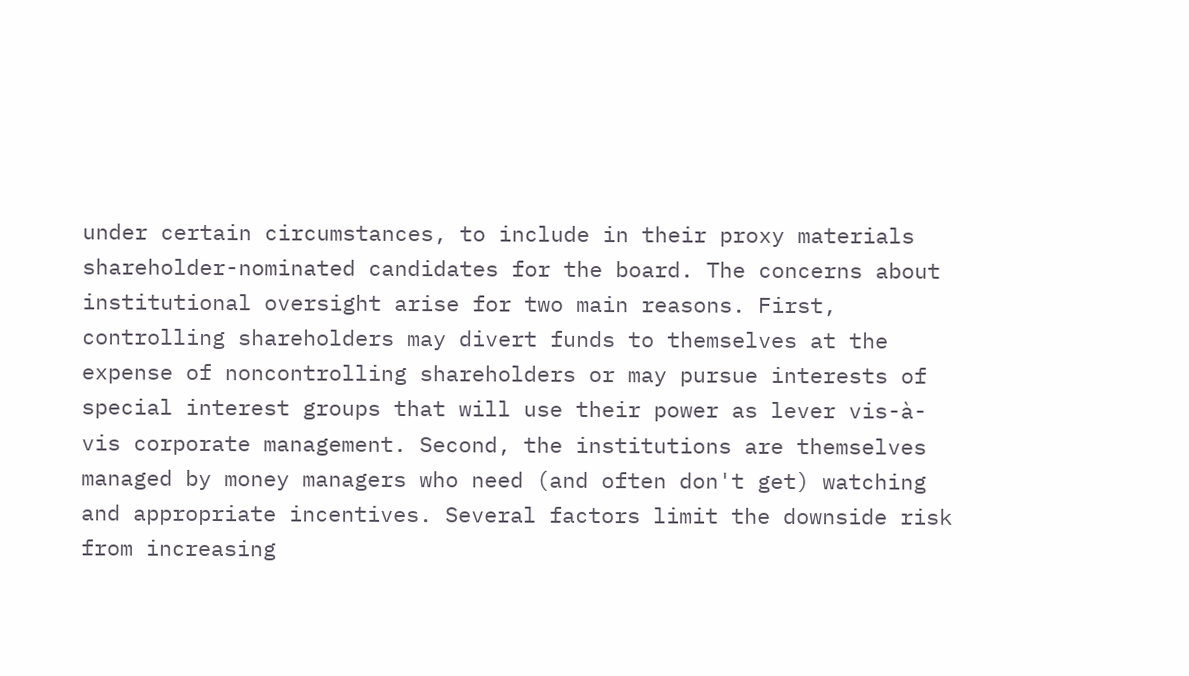under certain circumstances, to include in their proxy materials shareholder-nominated candidates for the board. The concerns about institutional oversight arise for two main reasons. First, controlling shareholders may divert funds to themselves at the expense of noncontrolling shareholders or may pursue interests of special interest groups that will use their power as lever vis-à-vis corporate management. Second, the institutions are themselves managed by money managers who need (and often don't get) watching and appropriate incentives. Several factors limit the downside risk from increasing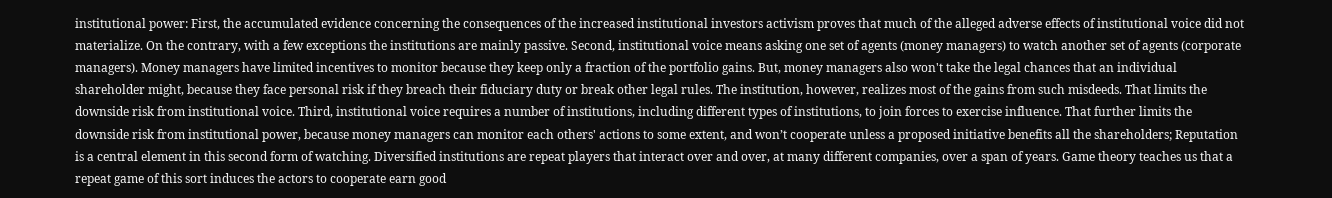institutional power: First, the accumulated evidence concerning the consequences of the increased institutional investors activism proves that much of the alleged adverse effects of institutional voice did not materialize. On the contrary, with a few exceptions the institutions are mainly passive. Second, institutional voice means asking one set of agents (money managers) to watch another set of agents (corporate managers). Money managers have limited incentives to monitor because they keep only a fraction of the portfolio gains. But, money managers also won't take the legal chances that an individual shareholder might, because they face personal risk if they breach their fiduciary duty or break other legal rules. The institution, however, realizes most of the gains from such misdeeds. That limits the downside risk from institutional voice. Third, institutional voice requires a number of institutions, including different types of institutions, to join forces to exercise influence. That further limits the downside risk from institutional power, because money managers can monitor each others' actions to some extent, and won’t cooperate unless a proposed initiative benefits all the shareholders; Reputation is a central element in this second form of watching. Diversified institutions are repeat players that interact over and over, at many different companies, over a span of years. Game theory teaches us that a repeat game of this sort induces the actors to cooperate earn good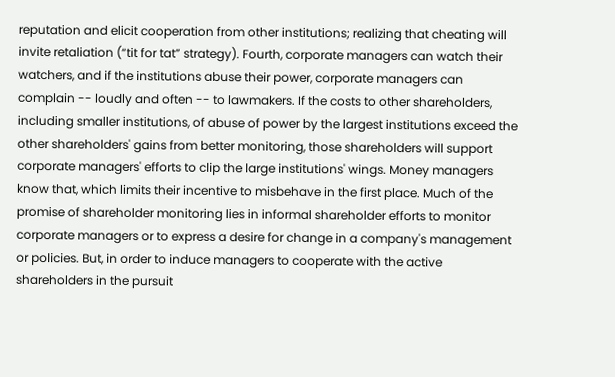reputation and elicit cooperation from other institutions; realizing that cheating will invite retaliation (“tit for tat” strategy). Fourth, corporate managers can watch their watchers, and if the institutions abuse their power, corporate managers can complain -- loudly and often -- to lawmakers. If the costs to other shareholders, including smaller institutions, of abuse of power by the largest institutions exceed the other shareholders' gains from better monitoring, those shareholders will support corporate managers' efforts to clip the large institutions' wings. Money managers know that, which limits their incentive to misbehave in the first place. Much of the promise of shareholder monitoring lies in informal shareholder efforts to monitor corporate managers or to express a desire for change in a company's management or policies. But, in order to induce managers to cooperate with the active shareholders in the pursuit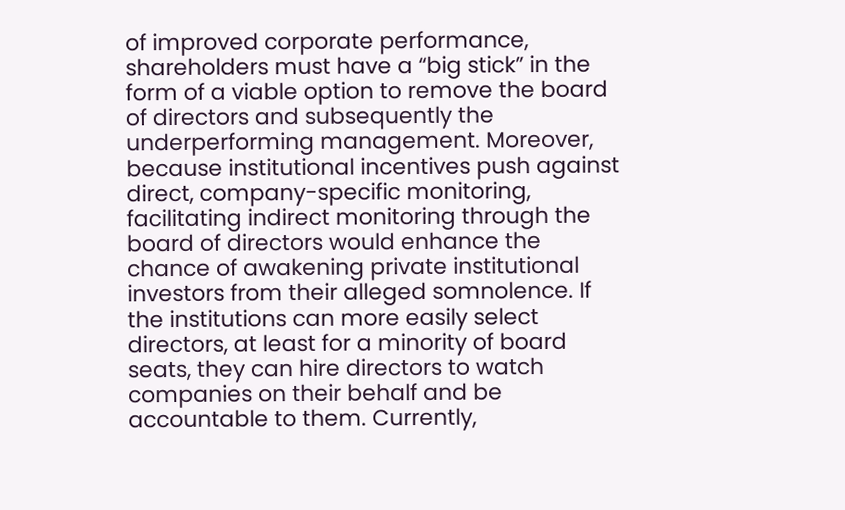of improved corporate performance, shareholders must have a “big stick” in the form of a viable option to remove the board of directors and subsequently the underperforming management. Moreover, because institutional incentives push against direct, company-specific monitoring, facilitating indirect monitoring through the board of directors would enhance the chance of awakening private institutional investors from their alleged somnolence. If the institutions can more easily select directors, at least for a minority of board seats, they can hire directors to watch companies on their behalf and be accountable to them. Currently,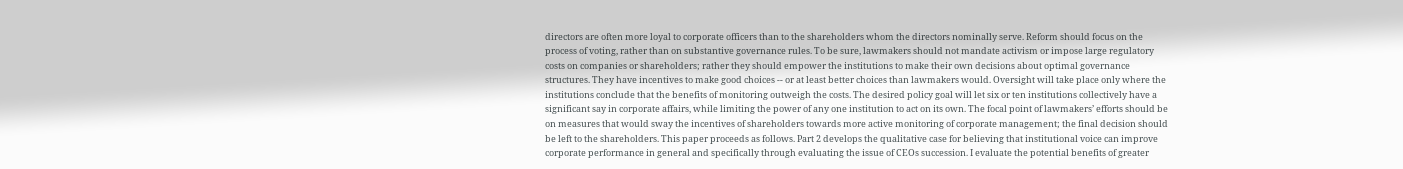directors are often more loyal to corporate officers than to the shareholders whom the directors nominally serve. Reform should focus on the process of voting, rather than on substantive governance rules. To be sure, lawmakers should not mandate activism or impose large regulatory costs on companies or shareholders; rather they should empower the institutions to make their own decisions about optimal governance structures. They have incentives to make good choices -- or at least better choices than lawmakers would. Oversight will take place only where the institutions conclude that the benefits of monitoring outweigh the costs. The desired policy goal will let six or ten institutions collectively have a significant say in corporate affairs, while limiting the power of any one institution to act on its own. The focal point of lawmakers’ efforts should be on measures that would sway the incentives of shareholders towards more active monitoring of corporate management; the final decision should be left to the shareholders. This paper proceeds as follows. Part 2 develops the qualitative case for believing that institutional voice can improve corporate performance in general and specifically through evaluating the issue of CEOs succession. I evaluate the potential benefits of greater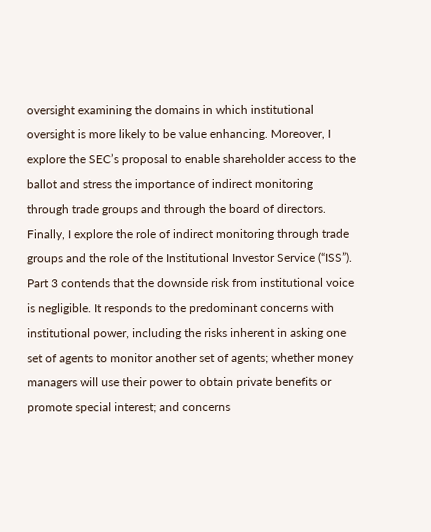oversight examining the domains in which institutional oversight is more likely to be value enhancing. Moreover, I explore the SEC’s proposal to enable shareholder access to the ballot and stress the importance of indirect monitoring through trade groups and through the board of directors. Finally, I explore the role of indirect monitoring through trade groups and the role of the Institutional Investor Service (“ISS”). Part 3 contends that the downside risk from institutional voice is negligible. It responds to the predominant concerns with institutional power, including the risks inherent in asking one set of agents to monitor another set of agents; whether money managers will use their power to obtain private benefits or promote special interest; and concerns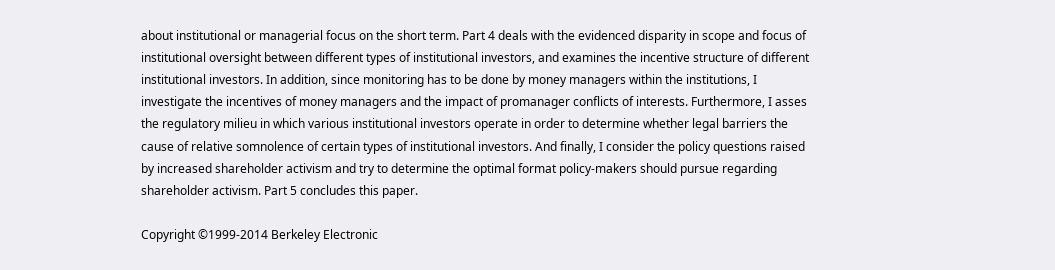about institutional or managerial focus on the short term. Part 4 deals with the evidenced disparity in scope and focus of institutional oversight between different types of institutional investors, and examines the incentive structure of different institutional investors. In addition, since monitoring has to be done by money managers within the institutions, I investigate the incentives of money managers and the impact of promanager conflicts of interests. Furthermore, I asses the regulatory milieu in which various institutional investors operate in order to determine whether legal barriers the cause of relative somnolence of certain types of institutional investors. And finally, I consider the policy questions raised by increased shareholder activism and try to determine the optimal format policy-makers should pursue regarding shareholder activism. Part 5 concludes this paper.

Copyright ©1999-2014 Berkeley Electronic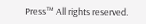Press™ All rights reserved.